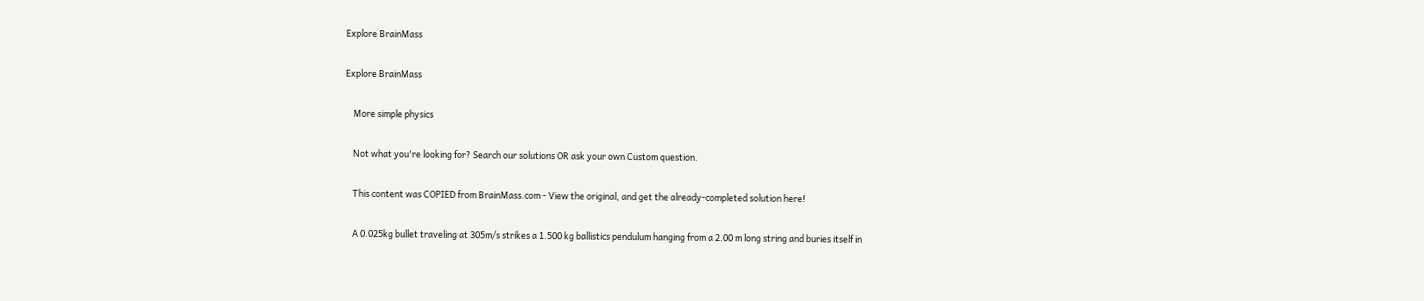Explore BrainMass

Explore BrainMass

    More simple physics

    Not what you're looking for? Search our solutions OR ask your own Custom question.

    This content was COPIED from BrainMass.com - View the original, and get the already-completed solution here!

    A 0.025kg bullet traveling at 305m/s strikes a 1.500 kg ballistics pendulum hanging from a 2.00 m long string and buries itself in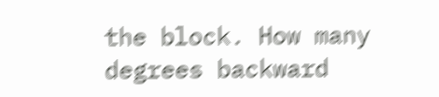the block. How many degrees backward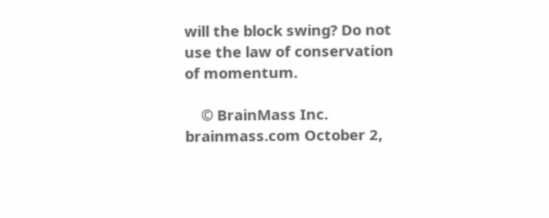will the block swing? Do not use the law of conservation of momentum.

    © BrainMass Inc. brainmass.com October 2,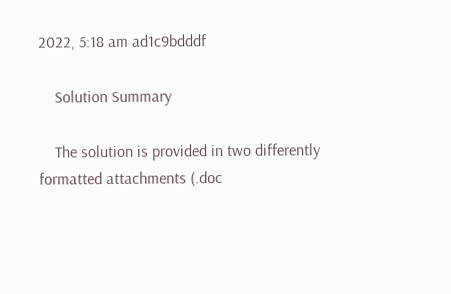2022, 5:18 am ad1c9bdddf

    Solution Summary

    The solution is provided in two differently formatted attachments (.doc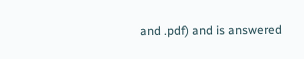and .pdf) and is answered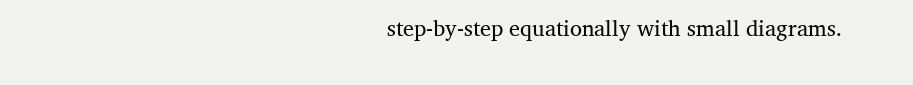step-by-step equationally with small diagrams.